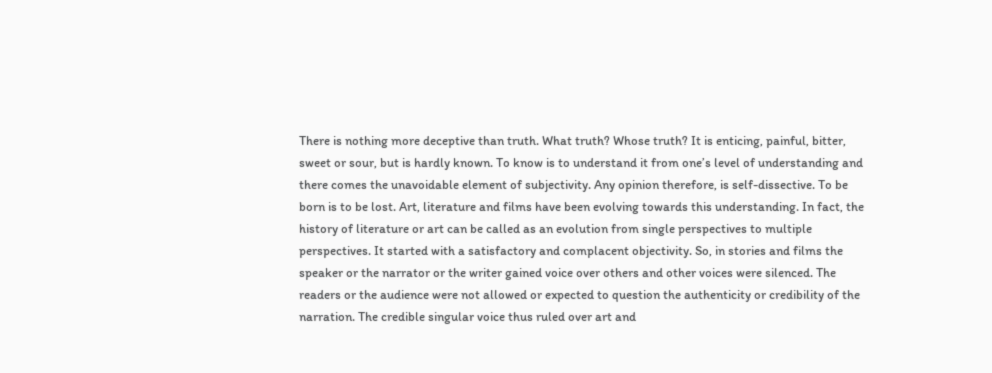There is nothing more deceptive than truth. What truth? Whose truth? It is enticing, painful, bitter, sweet or sour, but is hardly known. To know is to understand it from one’s level of understanding and there comes the unavoidable element of subjectivity. Any opinion therefore, is self-dissective. To be born is to be lost. Art, literature and films have been evolving towards this understanding. In fact, the history of literature or art can be called as an evolution from single perspectives to multiple perspectives. It started with a satisfactory and complacent objectivity. So, in stories and films the speaker or the narrator or the writer gained voice over others and other voices were silenced. The readers or the audience were not allowed or expected to question the authenticity or credibility of the narration. The credible singular voice thus ruled over art and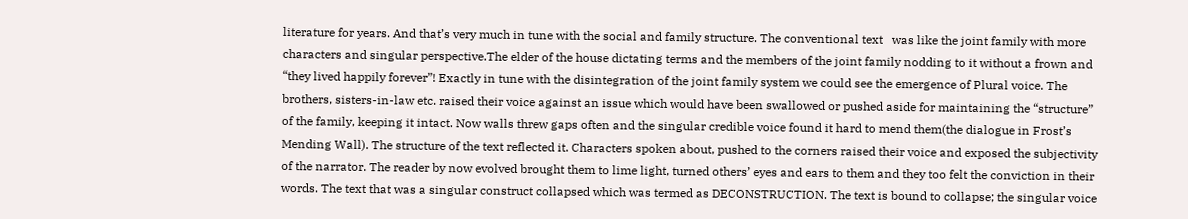literature for years. And that’s very much in tune with the social and family structure. The conventional text   was like the joint family with more characters and singular perspective.The elder of the house dictating terms and the members of the joint family nodding to it without a frown and “they lived happily forever”! Exactly in tune with the disintegration of the joint family system we could see the emergence of Plural voice. The brothers, sisters-in-law etc. raised their voice against an issue which would have been swallowed or pushed aside for maintaining the “structure” of the family, keeping it intact. Now walls threw gaps often and the singular credible voice found it hard to mend them(the dialogue in Frost’s Mending Wall). The structure of the text reflected it. Characters spoken about, pushed to the corners raised their voice and exposed the subjectivity of the narrator. The reader by now evolved brought them to lime light, turned others’ eyes and ears to them and they too felt the conviction in their words. The text that was a singular construct collapsed which was termed as DECONSTRUCTION. The text is bound to collapse; the singular voice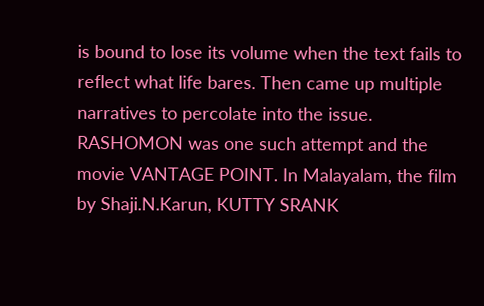is bound to lose its volume when the text fails to reflect what life bares. Then came up multiple narratives to percolate into the issue. RASHOMON was one such attempt and the movie VANTAGE POINT. In Malayalam, the film by Shaji.N.Karun, KUTTY SRANK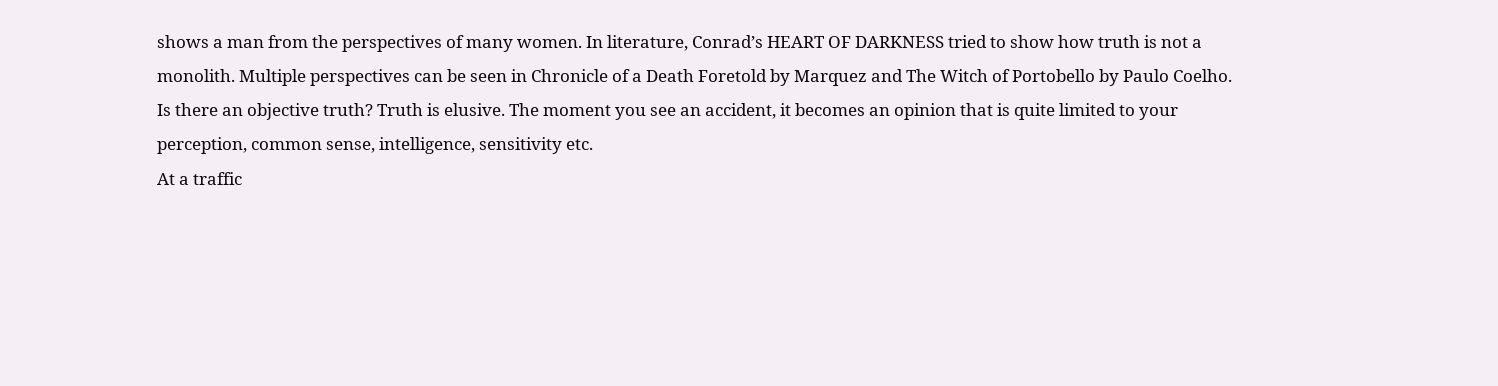shows a man from the perspectives of many women. In literature, Conrad’s HEART OF DARKNESS tried to show how truth is not a monolith. Multiple perspectives can be seen in Chronicle of a Death Foretold by Marquez and The Witch of Portobello by Paulo Coelho. Is there an objective truth? Truth is elusive. The moment you see an accident, it becomes an opinion that is quite limited to your perception, common sense, intelligence, sensitivity etc.
At a traffic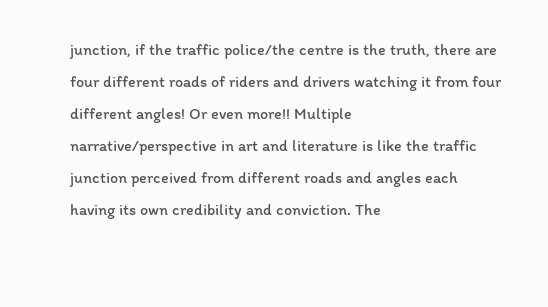junction, if the traffic police/the centre is the truth, there are four different roads of riders and drivers watching it from four different angles! Or even more!! Multiple narrative/perspective in art and literature is like the traffic junction perceived from different roads and angles each having its own credibility and conviction. The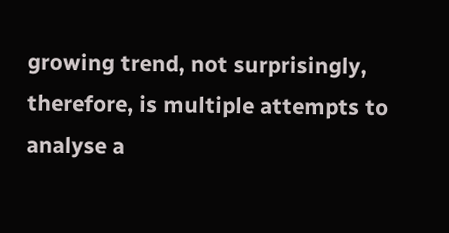growing trend, not surprisingly, therefore, is multiple attempts to analyse a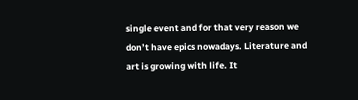single event and for that very reason we don’t have epics nowadays. Literature and art is growing with life. It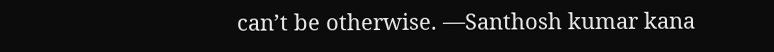can’t be otherwise. —Santhosh kumar kana